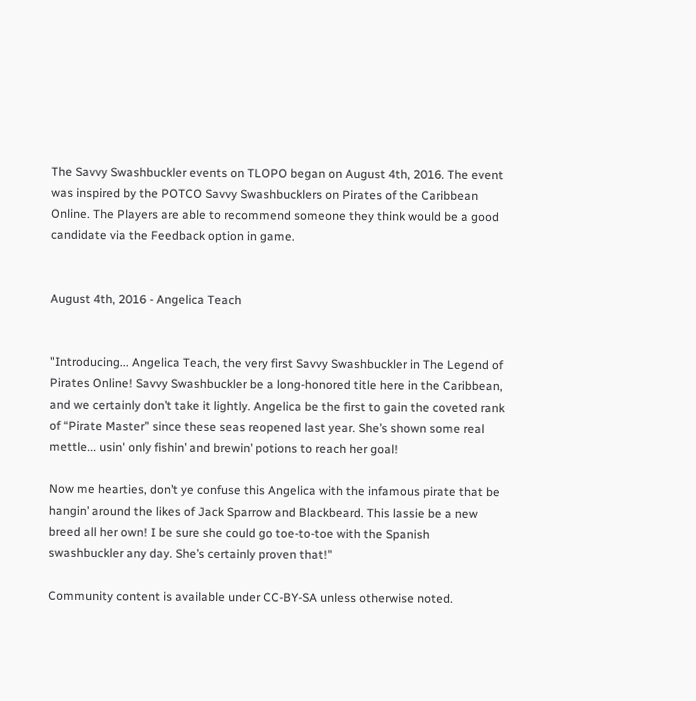The Savvy Swashbuckler events on TLOPO began on August 4th, 2016. The event was inspired by the POTCO Savvy Swashbucklers on Pirates of the Caribbean Online. The Players are able to recommend someone they think would be a good candidate via the Feedback option in game.


August 4th, 2016 - Angelica Teach


"Introducing... Angelica Teach, the very first Savvy Swashbuckler in The Legend of Pirates Online! Savvy Swashbuckler be a long-honored title here in the Caribbean, and we certainly don’t take it lightly. Angelica be the first to gain the coveted rank of “Pirate Master” since these seas reopened last year. She’s shown some real mettle... usin' only fishin’ and brewin’ potions to reach her goal!

Now me hearties, don’t ye confuse this Angelica with the infamous pirate that be hangin’ around the likes of Jack Sparrow and Blackbeard. This lassie be a new breed all her own! I be sure she could go toe-to-toe with the Spanish swashbuckler any day. She’s certainly proven that!"

Community content is available under CC-BY-SA unless otherwise noted.